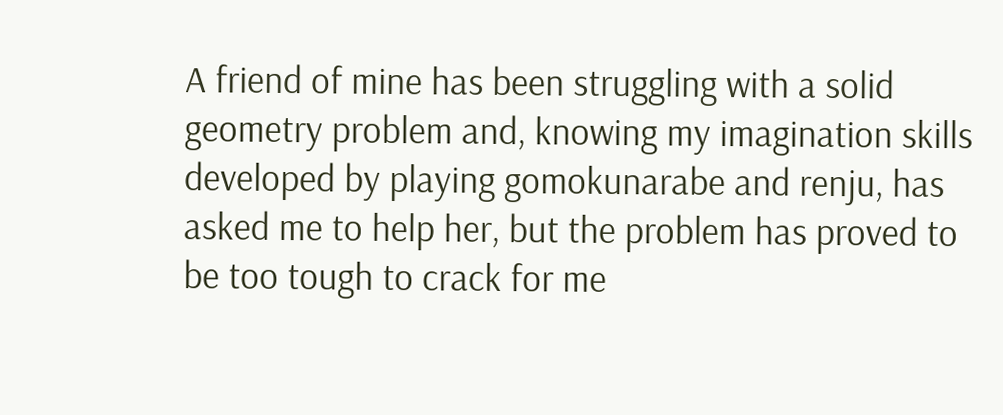A friend of mine has been struggling with a solid geometry problem and, knowing my imagination skills developed by playing gomokunarabe and renju, has asked me to help her, but the problem has proved to be too tough to crack for me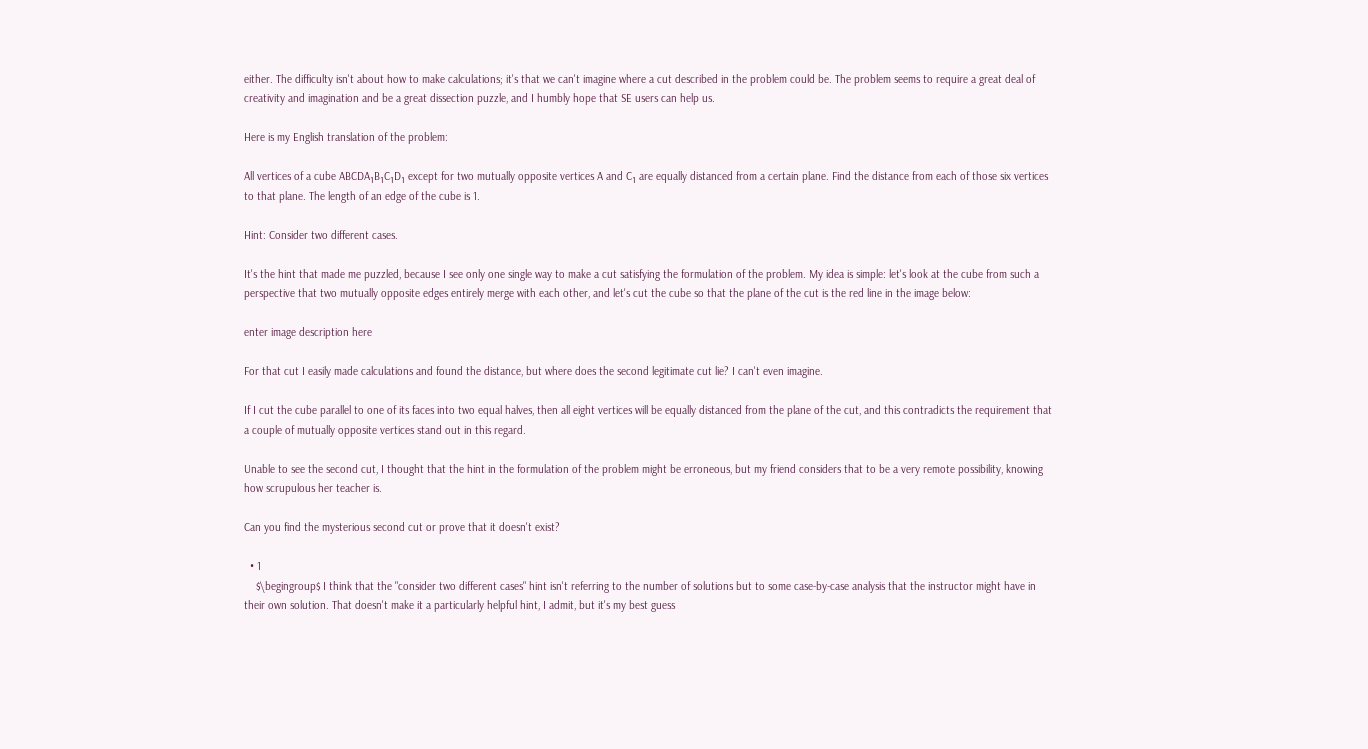either. The difficulty isn't about how to make calculations; it's that we can't imagine where a cut described in the problem could be. The problem seems to require a great deal of creativity and imagination and be a great dissection puzzle, and I humbly hope that SE users can help us.

Here is my English translation of the problem:

All vertices of a cube ABCDA₁B₁C₁D₁ except for two mutually opposite vertices A and C₁ are equally distanced from a certain plane. Find the distance from each of those six vertices to that plane. The length of an edge of the cube is 1.

Hint: Consider two different cases.

It's the hint that made me puzzled, because I see only one single way to make a cut satisfying the formulation of the problem. My idea is simple: let's look at the cube from such a perspective that two mutually opposite edges entirely merge with each other, and let's cut the cube so that the plane of the cut is the red line in the image below:

enter image description here

For that cut I easily made calculations and found the distance, but where does the second legitimate cut lie? I can't even imagine.

If I cut the cube parallel to one of its faces into two equal halves, then all eight vertices will be equally distanced from the plane of the cut, and this contradicts the requirement that a couple of mutually opposite vertices stand out in this regard.

Unable to see the second cut, I thought that the hint in the formulation of the problem might be erroneous, but my friend considers that to be a very remote possibility, knowing how scrupulous her teacher is.

Can you find the mysterious second cut or prove that it doesn't exist?

  • 1
    $\begingroup$ I think that the "consider two different cases" hint isn't referring to the number of solutions but to some case-by-case analysis that the instructor might have in their own solution. That doesn't make it a particularly helpful hint, I admit, but it's my best guess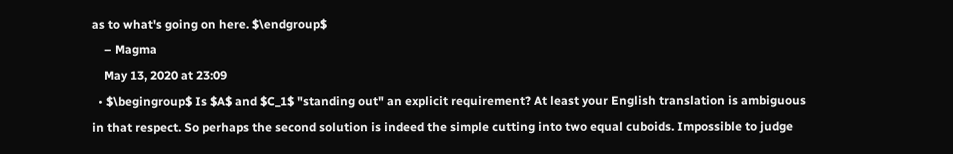as to what's going on here. $\endgroup$
    – Magma
    May 13, 2020 at 23:09
  • $\begingroup$ Is $A$ and $C_1$ "standing out" an explicit requirement? At least your English translation is ambiguous in that respect. So perhaps the second solution is indeed the simple cutting into two equal cuboids. Impossible to judge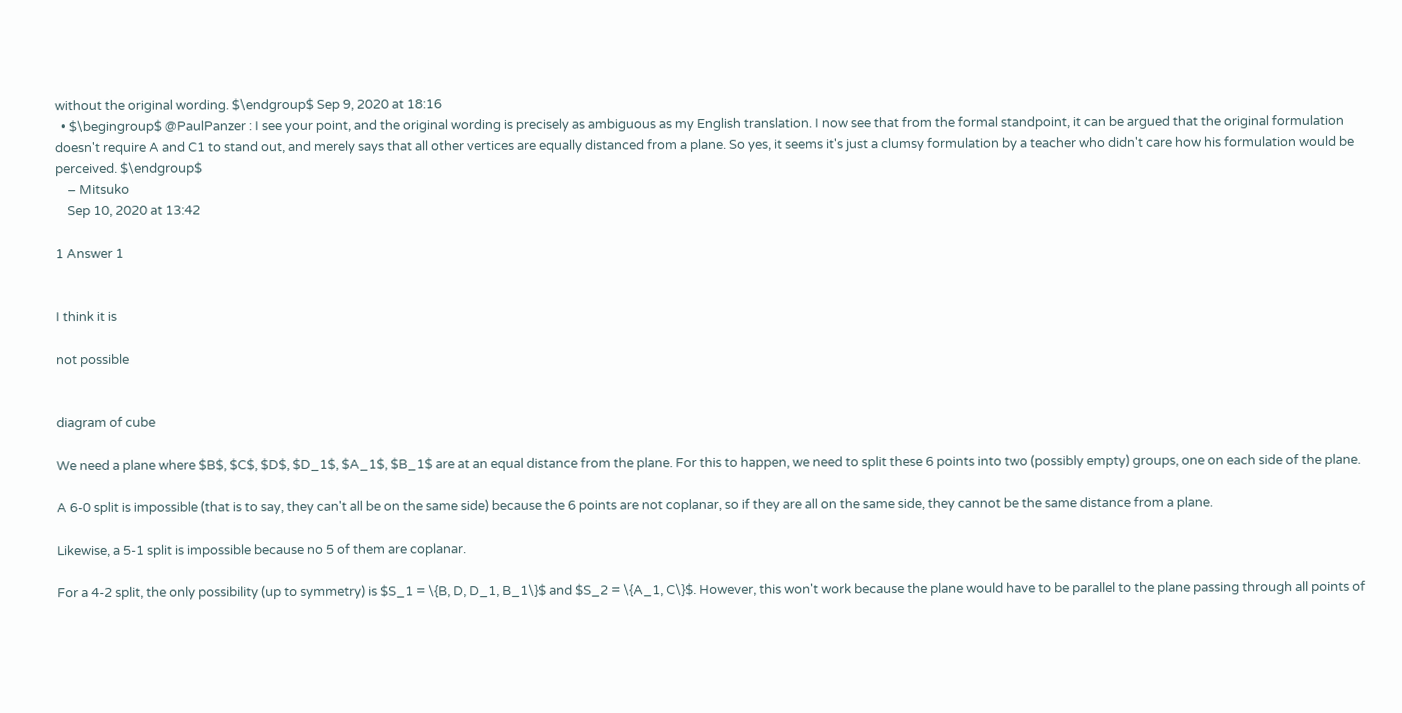without the original wording. $\endgroup$ Sep 9, 2020 at 18:16
  • $\begingroup$ @PaulPanzer : I see your point, and the original wording is precisely as ambiguous as my English translation. I now see that from the formal standpoint, it can be argued that the original formulation doesn't require A and C1 to stand out, and merely says that all other vertices are equally distanced from a plane. So yes, it seems it's just a clumsy formulation by a teacher who didn't care how his formulation would be perceived. $\endgroup$
    – Mitsuko
    Sep 10, 2020 at 13:42

1 Answer 1


I think it is

not possible


diagram of cube

We need a plane where $B$, $C$, $D$, $D_1$, $A_1$, $B_1$ are at an equal distance from the plane. For this to happen, we need to split these 6 points into two (possibly empty) groups, one on each side of the plane.

A 6-0 split is impossible (that is to say, they can't all be on the same side) because the 6 points are not coplanar, so if they are all on the same side, they cannot be the same distance from a plane.

Likewise, a 5-1 split is impossible because no 5 of them are coplanar.

For a 4-2 split, the only possibility (up to symmetry) is $S_1 = \{B, D, D_1, B_1\}$ and $S_2 = \{A_1, C\}$. However, this won't work because the plane would have to be parallel to the plane passing through all points of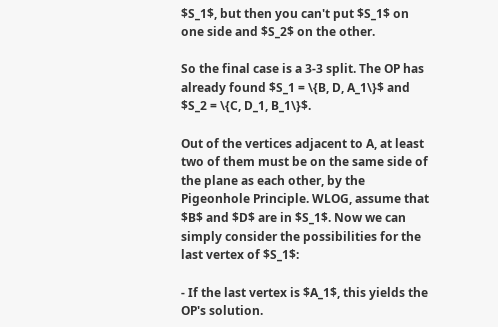$S_1$, but then you can't put $S_1$ on one side and $S_2$ on the other.

So the final case is a 3-3 split. The OP has already found $S_1 = \{B, D, A_1\}$ and $S_2 = \{C, D_1, B_1\}$.

Out of the vertices adjacent to A, at least two of them must be on the same side of the plane as each other, by the Pigeonhole Principle. WLOG, assume that $B$ and $D$ are in $S_1$. Now we can simply consider the possibilities for the last vertex of $S_1$:

- If the last vertex is $A_1$, this yields the OP's solution.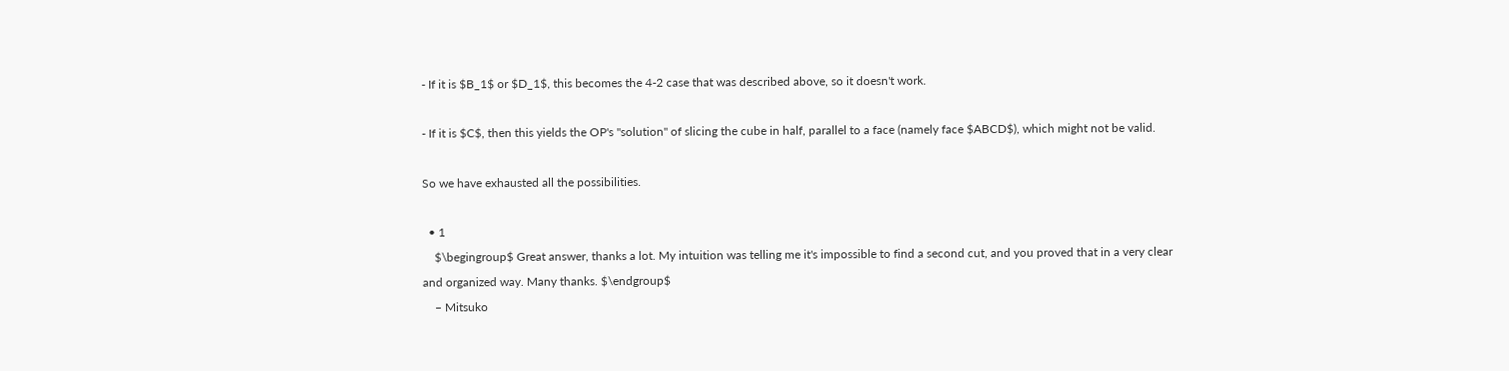- If it is $B_1$ or $D_1$, this becomes the 4-2 case that was described above, so it doesn't work.

- If it is $C$, then this yields the OP's "solution" of slicing the cube in half, parallel to a face (namely face $ABCD$), which might not be valid.

So we have exhausted all the possibilities.

  • 1
    $\begingroup$ Great answer, thanks a lot. My intuition was telling me it's impossible to find a second cut, and you proved that in a very clear and organized way. Many thanks. $\endgroup$
    – Mitsuko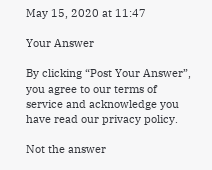May 15, 2020 at 11:47

Your Answer

By clicking “Post Your Answer”, you agree to our terms of service and acknowledge you have read our privacy policy.

Not the answer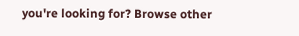you're looking for? Browse other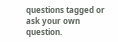questions tagged or ask your own question.